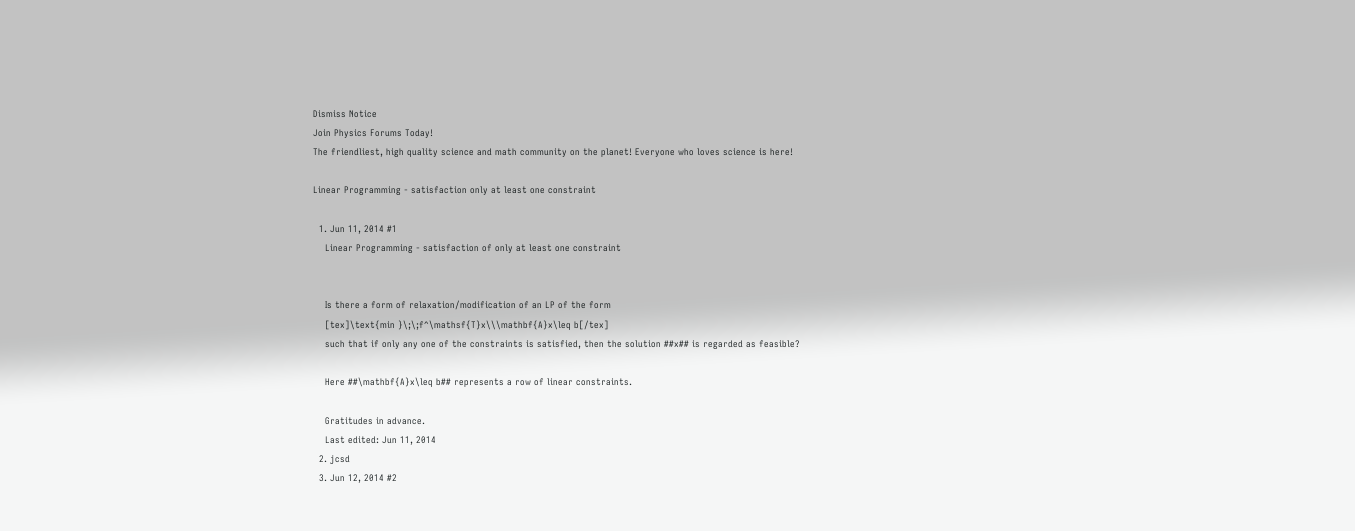Dismiss Notice
Join Physics Forums Today!
The friendliest, high quality science and math community on the planet! Everyone who loves science is here!

Linear Programming - satisfaction only at least one constraint

  1. Jun 11, 2014 #1
    Linear Programming - satisfaction of only at least one constraint


    Is there a form of relaxation/modification of an LP of the form
    [tex]\text{min }\;\;f^\mathsf{T}x\\\mathbf{A}x\leq b[/tex]
    such that if only any one of the constraints is satisfied, then the solution ##x## is regarded as feasible?

    Here ##\mathbf{A}x\leq b## represents a row of linear constraints.

    Gratitudes in advance.
    Last edited: Jun 11, 2014
  2. jcsd
  3. Jun 12, 2014 #2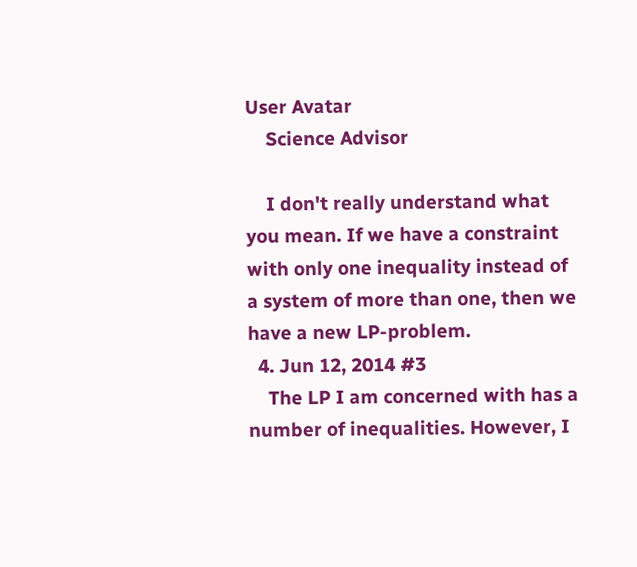User Avatar
    Science Advisor

    I don't really understand what you mean. If we have a constraint with only one inequality instead of a system of more than one, then we have a new LP-problem.
  4. Jun 12, 2014 #3
    The LP I am concerned with has a number of inequalities. However, I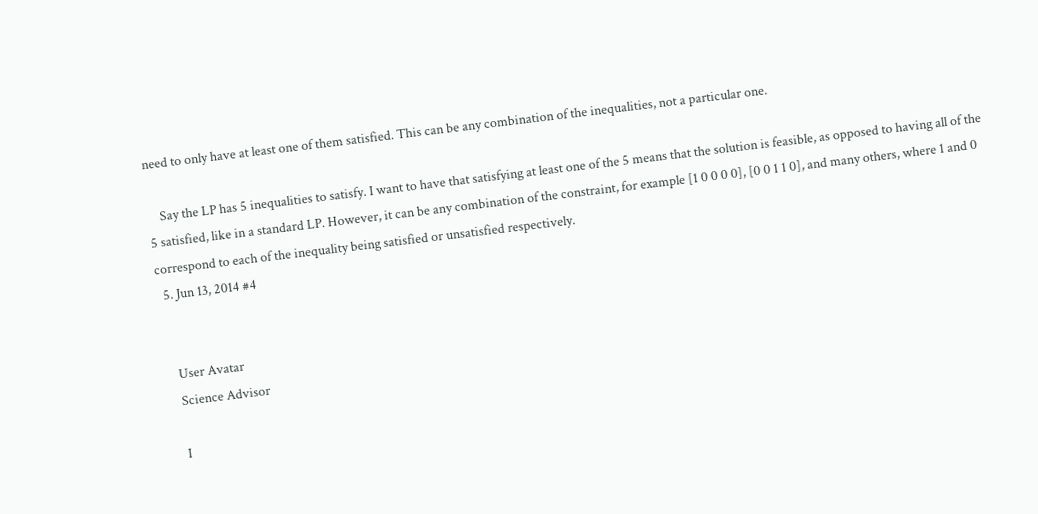need to only have at least one of them satisfied. This can be any combination of the inequalities, not a particular one.

    Say the LP has 5 inequalities to satisfy. I want to have that satisfying at least one of the 5 means that the solution is feasible, as opposed to having all of the 5 satisfied, like in a standard LP. However, it can be any combination of the constraint, for example [1 0 0 0 0], [0 0 1 1 0], and many others, where 1 and 0 correspond to each of the inequality being satisfied or unsatisfied respectively.
  5. Jun 13, 2014 #4


    User Avatar
    Science Advisor

    I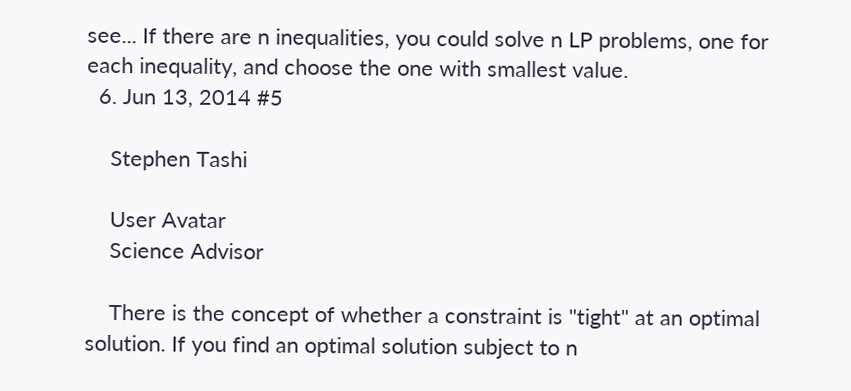see... If there are n inequalities, you could solve n LP problems, one for each inequality, and choose the one with smallest value.
  6. Jun 13, 2014 #5

    Stephen Tashi

    User Avatar
    Science Advisor

    There is the concept of whether a constraint is "tight" at an optimal solution. If you find an optimal solution subject to n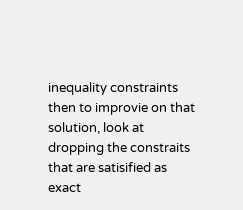inequality constraints then to improvie on that solution, look at dropping the constraits that are satisified as exact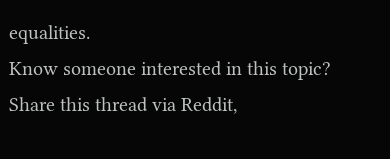equalities.
Know someone interested in this topic? Share this thread via Reddit,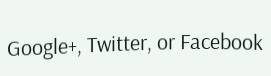Google+, Twitter, or Facebook